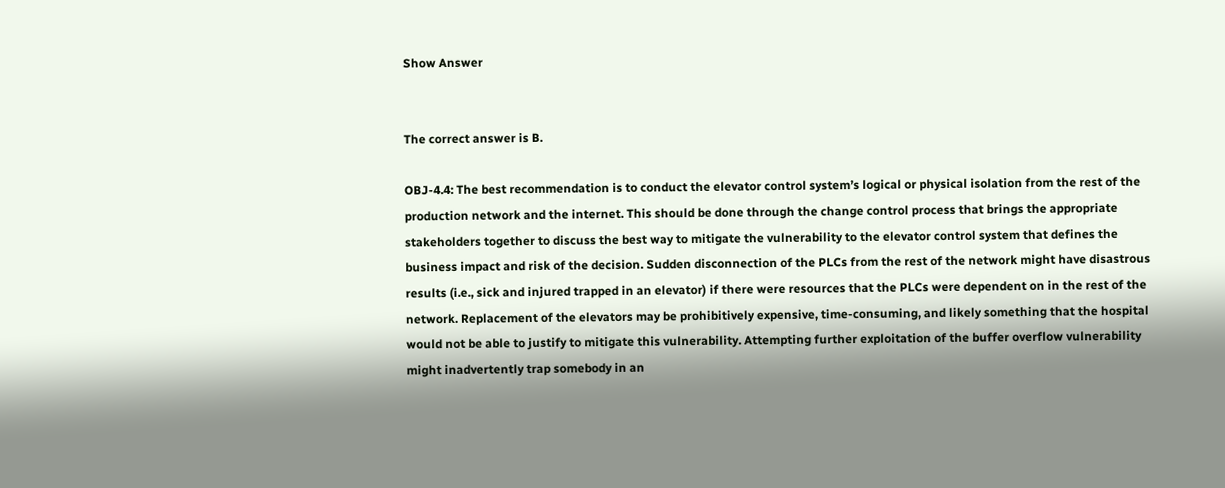Show Answer


The correct answer is B.

OBJ-4.4: The best recommendation is to conduct the elevator control system’s logical or physical isolation from the rest of the production network and the internet. This should be done through the change control process that brings the appropriate stakeholders together to discuss the best way to mitigate the vulnerability to the elevator control system that defines the business impact and risk of the decision. Sudden disconnection of the PLCs from the rest of the network might have disastrous results (i.e., sick and injured trapped in an elevator) if there were resources that the PLCs were dependent on in the rest of the network. Replacement of the elevators may be prohibitively expensive, time-consuming, and likely something that the hospital would not be able to justify to mitigate this vulnerability. Attempting further exploitation of the buffer overflow vulnerability might inadvertently trap somebody in an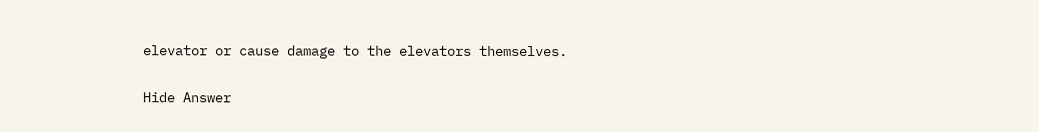elevator or cause damage to the elevators themselves.

Hide Answer